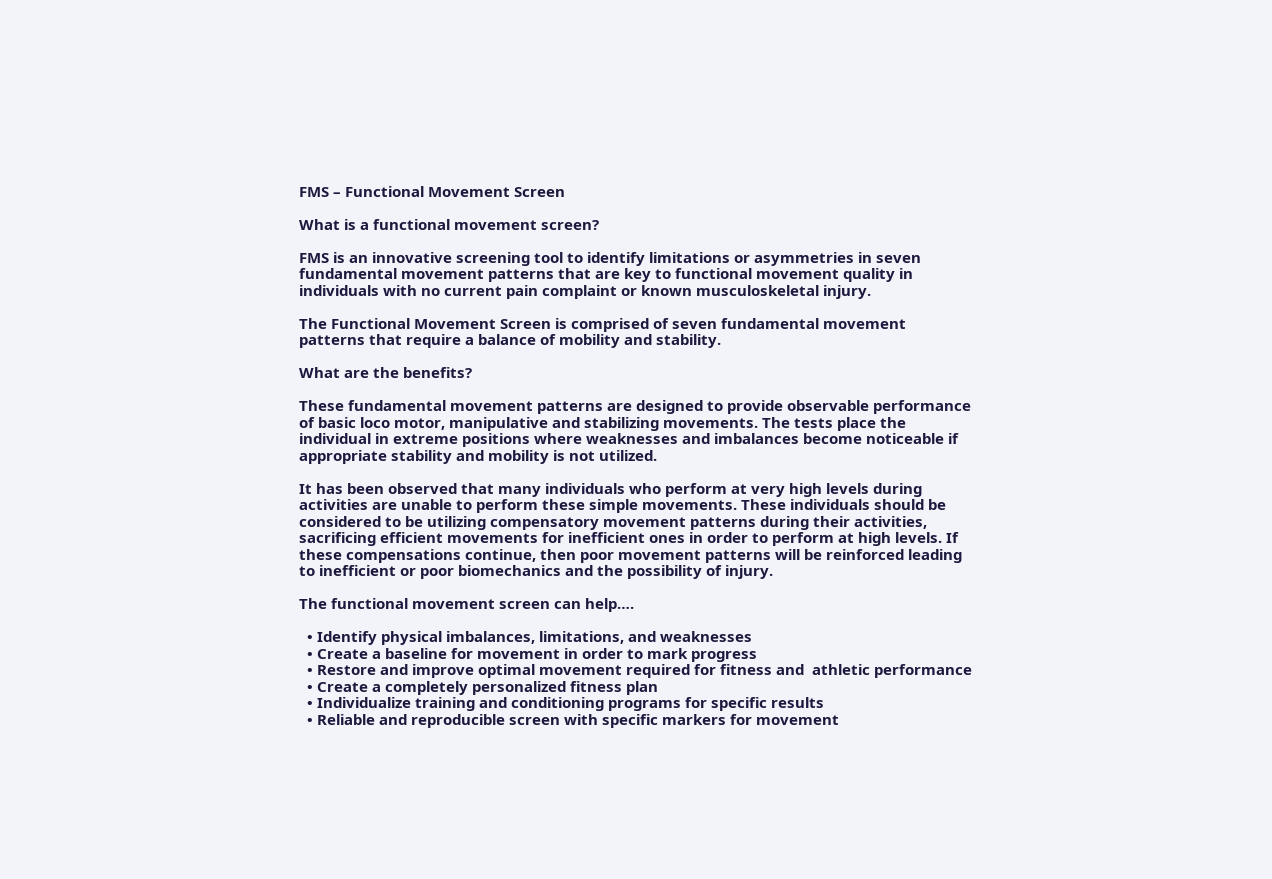FMS – Functional Movement Screen

What is a functional movement screen?

FMS is an innovative screening tool to identify limitations or asymmetries in seven fundamental movement patterns that are key to functional movement quality in individuals with no current pain complaint or known musculoskeletal injury.

The Functional Movement Screen is comprised of seven fundamental movement patterns that require a balance of mobility and stability.

What are the benefits?

These fundamental movement patterns are designed to provide observable performance of basic loco motor, manipulative and stabilizing movements. The tests place the individual in extreme positions where weaknesses and imbalances become noticeable if appropriate stability and mobility is not utilized.

It has been observed that many individuals who perform at very high levels during activities are unable to perform these simple movements. These individuals should be considered to be utilizing compensatory movement patterns during their activities, sacrificing efficient movements for inefficient ones in order to perform at high levels. If these compensations continue, then poor movement patterns will be reinforced leading to inefficient or poor biomechanics and the possibility of injury.

The functional movement screen can help….

  • Identify physical imbalances, limitations, and weaknesses
  • Create a baseline for movement in order to mark progress
  • Restore and improve optimal movement required for fitness and  athletic performance
  • Create a completely personalized fitness plan
  • Individualize training and conditioning programs for specific results
  • Reliable and reproducible screen with specific markers for movement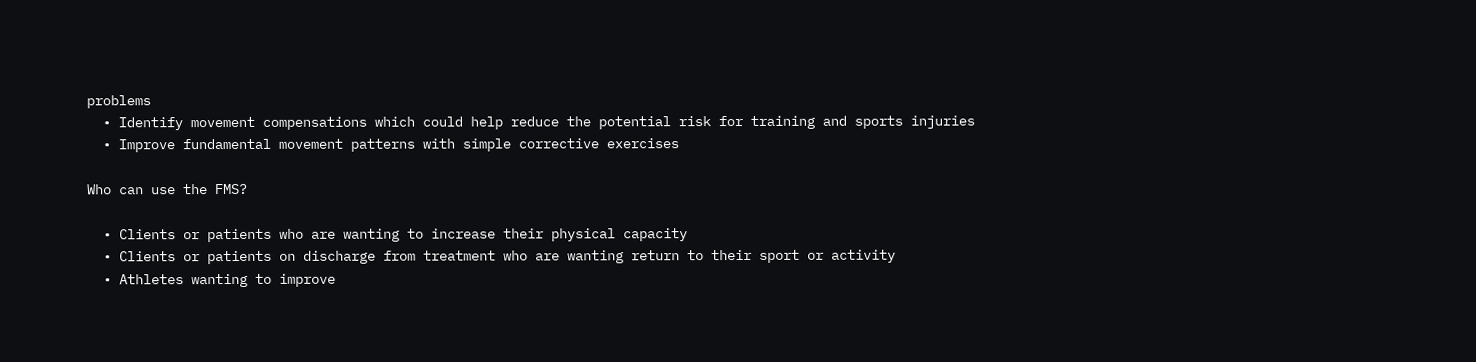problems
  • Identify movement compensations which could help reduce the potential risk for training and sports injuries
  • Improve fundamental movement patterns with simple corrective exercises

Who can use the FMS?

  • Clients or patients who are wanting to increase their physical capacity
  • Clients or patients on discharge from treatment who are wanting return to their sport or activity
  • Athletes wanting to improve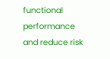functional performance and reduce risk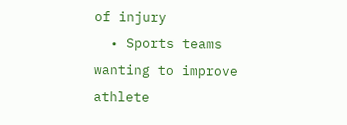of injury
  • Sports teams wanting to improve athlete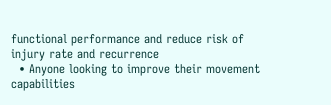functional performance and reduce risk of injury rate and recurrence
  • Anyone looking to improve their movement capabilities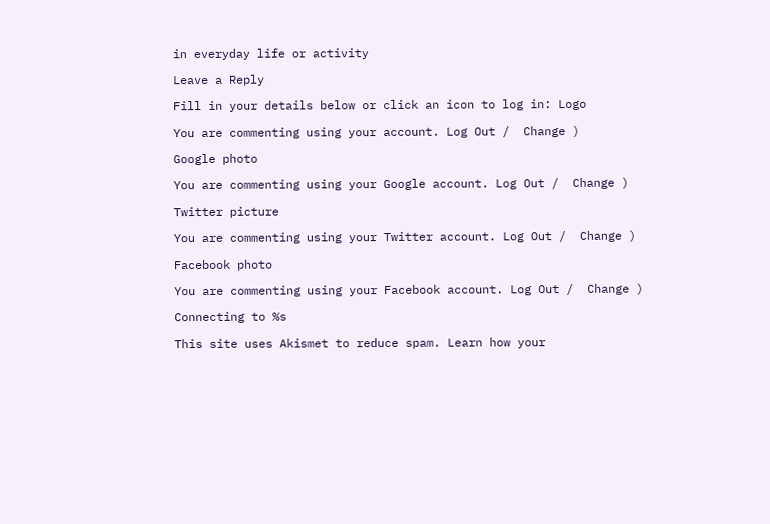in everyday life or activity

Leave a Reply

Fill in your details below or click an icon to log in: Logo

You are commenting using your account. Log Out /  Change )

Google photo

You are commenting using your Google account. Log Out /  Change )

Twitter picture

You are commenting using your Twitter account. Log Out /  Change )

Facebook photo

You are commenting using your Facebook account. Log Out /  Change )

Connecting to %s

This site uses Akismet to reduce spam. Learn how your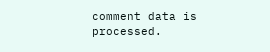comment data is processed.